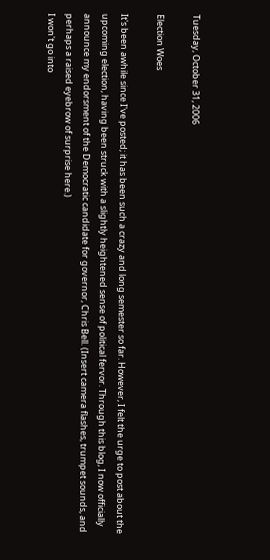Tuesday, October 31, 2006

Election Woes

It's been awhile since I've posted; it has been such a crazy and long semester so far. However, I felt the urge to post about the upcoming election, having been struck with a slightly heightened sense of political fervor. Through this blog, I now officially announce my endorsment of the Democratic candidate for governor, Chris Bell. (Insert camera flashes, trumpet sounds, and perhaps a raised eyebrow of surprise here.)
I won't go into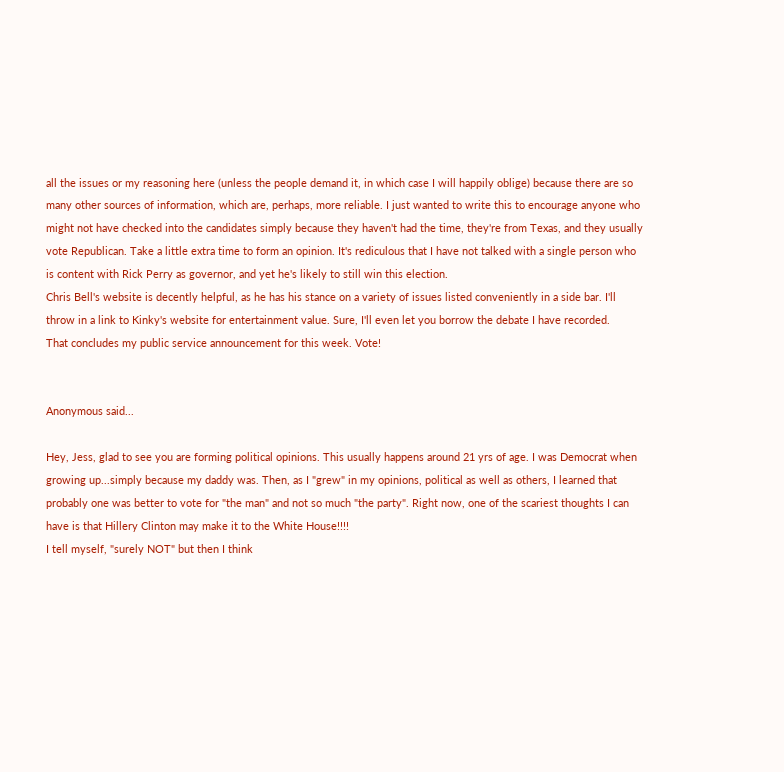all the issues or my reasoning here (unless the people demand it, in which case I will happily oblige) because there are so many other sources of information, which are, perhaps, more reliable. I just wanted to write this to encourage anyone who might not have checked into the candidates simply because they haven't had the time, they're from Texas, and they usually vote Republican. Take a little extra time to form an opinion. It's rediculous that I have not talked with a single person who is content with Rick Perry as governor, and yet he's likely to still win this election.
Chris Bell's website is decently helpful, as he has his stance on a variety of issues listed conveniently in a side bar. I'll throw in a link to Kinky's website for entertainment value. Sure, I'll even let you borrow the debate I have recorded.
That concludes my public service announcement for this week. Vote!


Anonymous said...

Hey, Jess, glad to see you are forming political opinions. This usually happens around 21 yrs of age. I was Democrat when growing up...simply because my daddy was. Then, as I "grew" in my opinions, political as well as others, I learned that probably one was better to vote for "the man" and not so much "the party". Right now, one of the scariest thoughts I can have is that Hillery Clinton may make it to the White House!!!!
I tell myself, "surely NOT" but then I think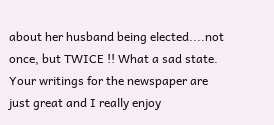about her husband being elected....not once, but TWICE !! What a sad state.
Your writings for the newspaper are just great and I really enjoy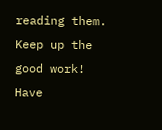reading them. Keep up the good work!
Have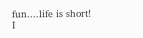fun....life is short!
I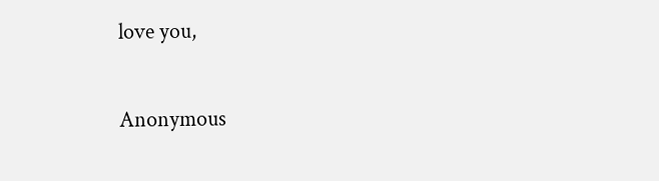love you,

Anonymous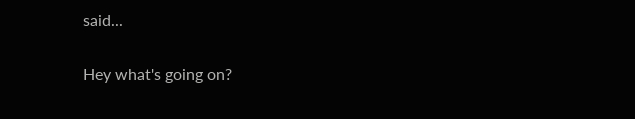said...

Hey what's going on?